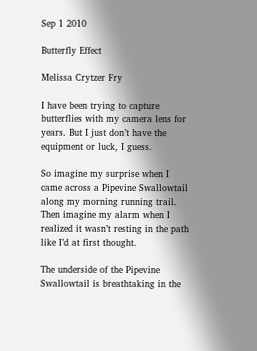Sep 1 2010

Butterfly Effect

Melissa Crytzer Fry

I have been trying to capture butterflies with my camera lens for years. But I just don’t have the equipment or luck, I guess.

So imagine my surprise when I came across a Pipevine Swallowtail along my morning running trail. Then imagine my alarm when I realized it wasn’t resting in the path like I’d at first thought.

The underside of the Pipevine Swallowtail is breathtaking in the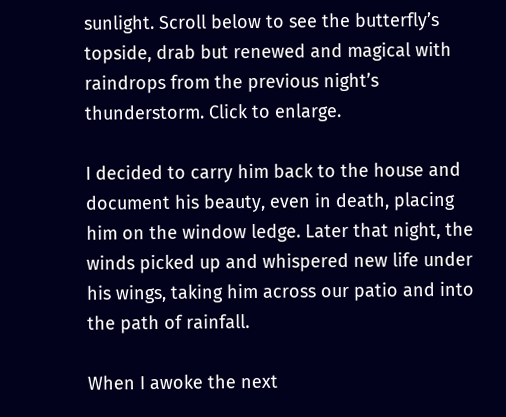sunlight. Scroll below to see the butterfly’s topside, drab but renewed and magical with raindrops from the previous night’s thunderstorm. Click to enlarge.

I decided to carry him back to the house and document his beauty, even in death, placing him on the window ledge. Later that night, the winds picked up and whispered new life under his wings, taking him across our patio and into the path of rainfall.

When I awoke the next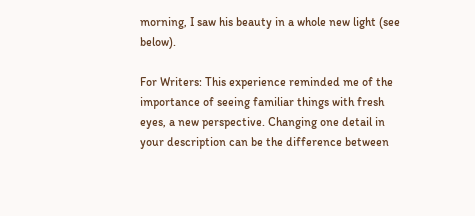morning, I saw his beauty in a whole new light (see below).

For Writers: This experience reminded me of the importance of seeing familiar things with fresh eyes, a new perspective. Changing one detail in your description can be the difference between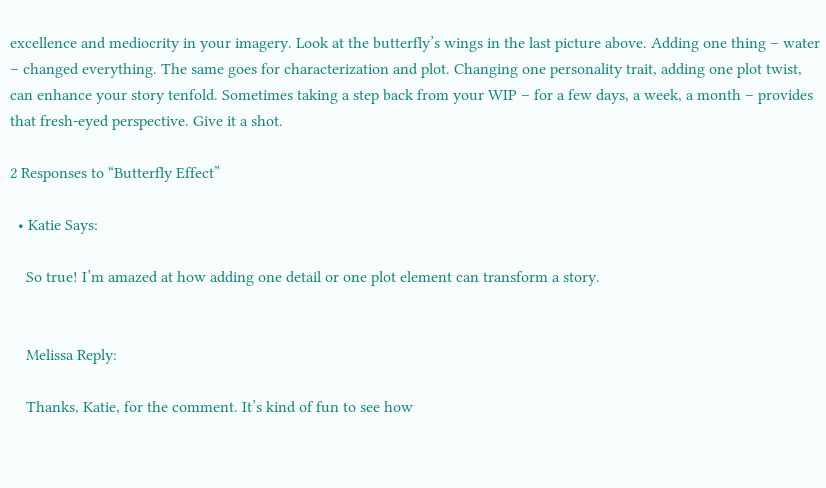excellence and mediocrity in your imagery. Look at the butterfly’s wings in the last picture above. Adding one thing – water – changed everything. The same goes for characterization and plot. Changing one personality trait, adding one plot twist, can enhance your story tenfold. Sometimes taking a step back from your WIP – for a few days, a week, a month – provides that fresh-eyed perspective. Give it a shot.

2 Responses to “Butterfly Effect”

  • Katie Says:

    So true! I’m amazed at how adding one detail or one plot element can transform a story.


    Melissa Reply:

    Thanks, Katie, for the comment. It’s kind of fun to see how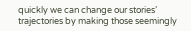quickly we can change our stories’ trajectories by making those seemingly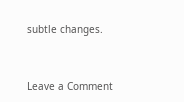subtle changes.


Leave a Comment